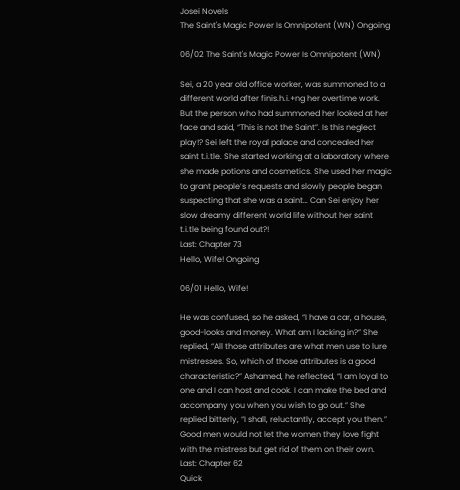Josei Novels
The Saint's Magic Power Is Omnipotent (WN) Ongoing

06/02 The Saint's Magic Power Is Omnipotent (WN)

Sei, a 20 year old office worker, was summoned to a different world after finis.h.i.+ng her overtime work. But the person who had summoned her looked at her face and said, “This is not the Saint”. Is this neglect play!? Sei left the royal palace and concealed her saint t.i.tle. She started working at a laboratory where she made potions and cosmetics. She used her magic to grant people’s requests and slowly people began suspecting that she was a saint… Can Sei enjoy her slow dreamy different world life without her saint t.i.tle being found out?!
Last: Chapter 73
Hello, Wife! Ongoing

06/01 Hello, Wife!

He was confused, so he asked, “I have a car, a house, good-looks and money. What am I lacking in?” She replied, “All those attributes are what men use to lure mistresses. So, which of those attributes is a good characteristic?” Ashamed, he reflected, “I am loyal to one and I can host and cook. I can make the bed and accompany you when you wish to go out.” She replied bitterly, “I shall, reluctantly, accept you then.” Good men would not let the women they love fight with the mistress but get rid of them on their own.
Last: Chapter 62
Quick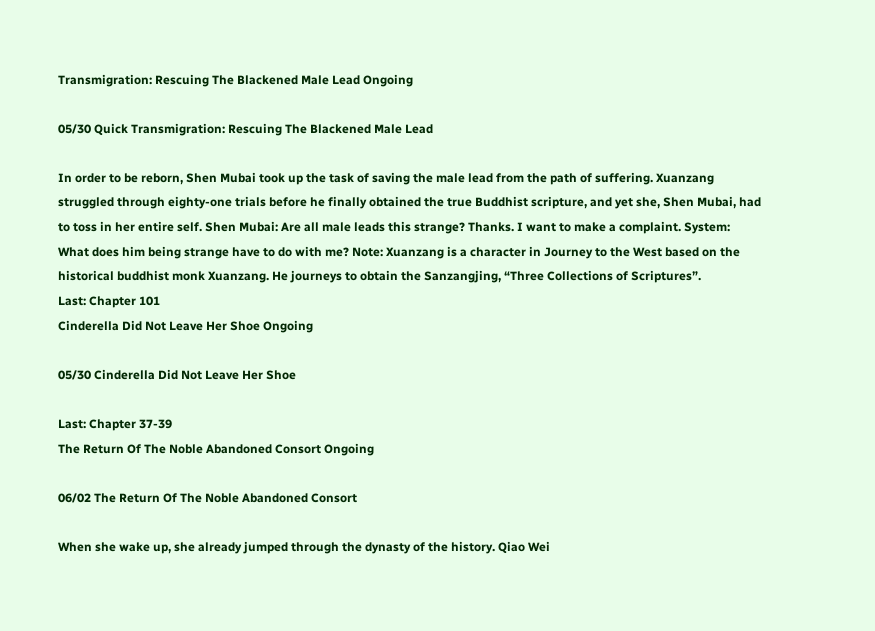Transmigration: Rescuing The Blackened Male Lead Ongoing

05/30 Quick Transmigration: Rescuing The Blackened Male Lead

In order to be reborn, Shen Mubai took up the task of saving the male lead from the path of suffering. Xuanzang struggled through eighty-one trials before he finally obtained the true Buddhist scripture, and yet she, Shen Mubai, had to toss in her entire self. Shen Mubai: Are all male leads this strange? Thanks. I want to make a complaint. System: What does him being strange have to do with me? Note: Xuanzang is a character in Journey to the West based on the historical buddhist monk Xuanzang. He journeys to obtain the Sanzangjing, “Three Collections of Scriptures”.
Last: Chapter 101
Cinderella Did Not Leave Her Shoe Ongoing

05/30 Cinderella Did Not Leave Her Shoe

Last: Chapter 37-39
The Return Of The Noble Abandoned Consort Ongoing

06/02 The Return Of The Noble Abandoned Consort

When she wake up, she already jumped through the dynasty of the history. Qiao Wei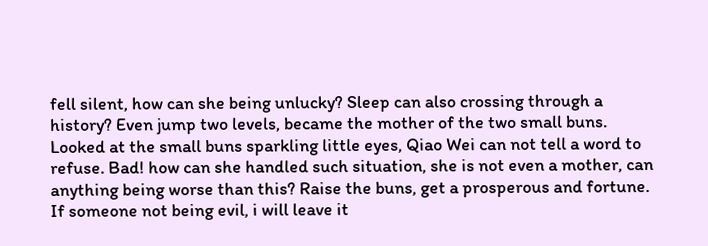fell silent, how can she being unlucky? Sleep can also crossing through a history? Even jump two levels, became the mother of the two small buns. Looked at the small buns sparkling little eyes, Qiao Wei can not tell a word to refuse. Bad! how can she handled such situation, she is not even a mother, can anything being worse than this? Raise the buns, get a prosperous and fortune. If someone not being evil, i will leave it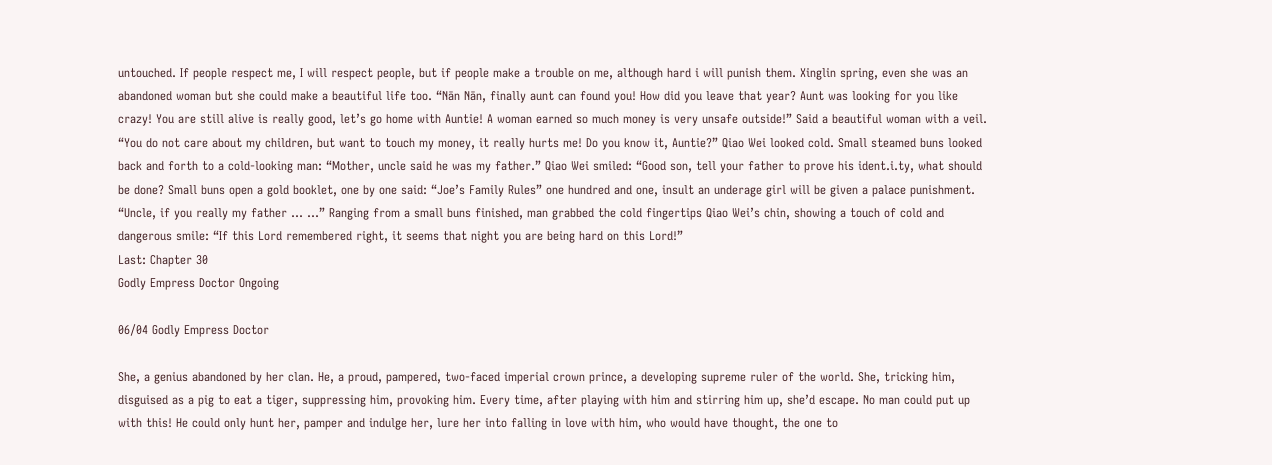untouched. If people respect me, I will respect people, but if people make a trouble on me, although hard i will punish them. Xinglin spring, even she was an abandoned woman but she could make a beautiful life too. “Nān Nān, finally aunt can found you! How did you leave that year? Aunt was looking for you like crazy! You are still alive is really good, let’s go home with Auntie! A woman earned so much money is very unsafe outside!” Said a beautiful woman with a veil. “You do not care about my children, but want to touch my money, it really hurts me! Do you know it, Auntie?” Qiao Wei looked cold. Small steamed buns looked back and forth to a cold-looking man: “Mother, uncle said he was my father.” Qiao Wei smiled: “Good son, tell your father to prove his ident.i.ty, what should be done? Small buns open a gold booklet, one by one said: “Joe’s Family Rules” one hundred and one, insult an underage girl will be given a palace punishment. “Uncle, if you really my father … …” Ranging from a small buns finished, man grabbed the cold fingertips Qiao Wei’s chin, showing a touch of cold and dangerous smile: “If this Lord remembered right, it seems that night you are being hard on this Lord!”
Last: Chapter 30
Godly Empress Doctor Ongoing

06/04 Godly Empress Doctor

She, a genius abandoned by her clan. He, a proud, pampered, two-faced imperial crown prince, a developing supreme ruler of the world. She, tricking him, disguised as a pig to eat a tiger, suppressing him, provoking him. Every time, after playing with him and stirring him up, she’d escape. No man could put up with this! He could only hunt her, pamper and indulge her, lure her into falling in love with him, who would have thought, the one to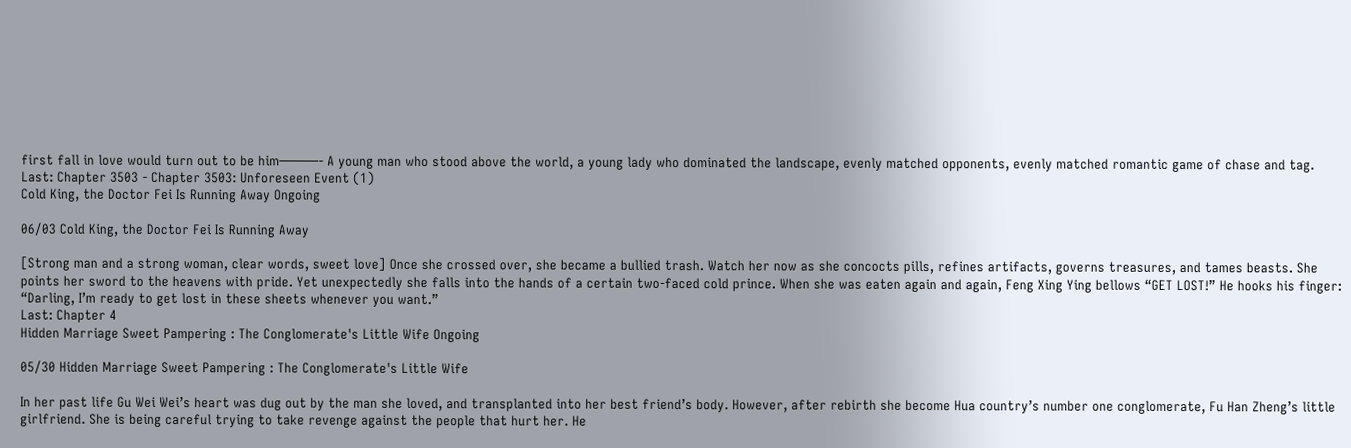first fall in love would turn out to be him———- A young man who stood above the world, a young lady who dominated the landscape, evenly matched opponents, evenly matched romantic game of chase and tag.
Last: Chapter 3503 - Chapter 3503: Unforeseen Event (1)
Cold King, the Doctor Fei Is Running Away Ongoing

06/03 Cold King, the Doctor Fei Is Running Away

[Strong man and a strong woman, clear words, sweet love] Once she crossed over, she became a bullied trash. Watch her now as she concocts pills, refines artifacts, governs treasures, and tames beasts. She points her sword to the heavens with pride. Yet unexpectedly she falls into the hands of a certain two-faced cold prince. When she was eaten again and again, Feng Xing Ying bellows “GET LOST!” He hooks his finger: “Darling, I’m ready to get lost in these sheets whenever you want.”
Last: Chapter 4
Hidden Marriage Sweet Pampering : The Conglomerate's Little Wife Ongoing

05/30 Hidden Marriage Sweet Pampering : The Conglomerate's Little Wife

In her past life Gu Wei Wei’s heart was dug out by the man she loved, and transplanted into her best friend’s body. However, after rebirth she become Hua country’s number one conglomerate, Fu Han Zheng’s little girlfriend. She is being careful trying to take revenge against the people that hurt her. He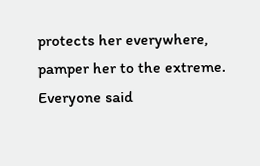protects her everywhere, pamper her to the extreme. Everyone said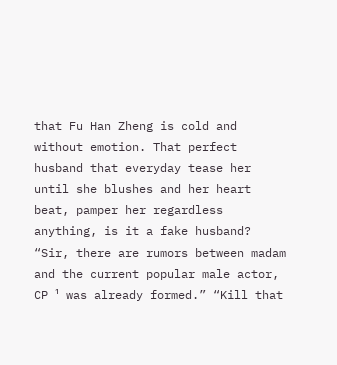that Fu Han Zheng is cold and without emotion. That perfect husband that everyday tease her until she blushes and her heart beat, pamper her regardless anything, is it a fake husband? “Sir, there are rumors between madam and the current popular male actor, CP ¹ was already formed.” “Kill that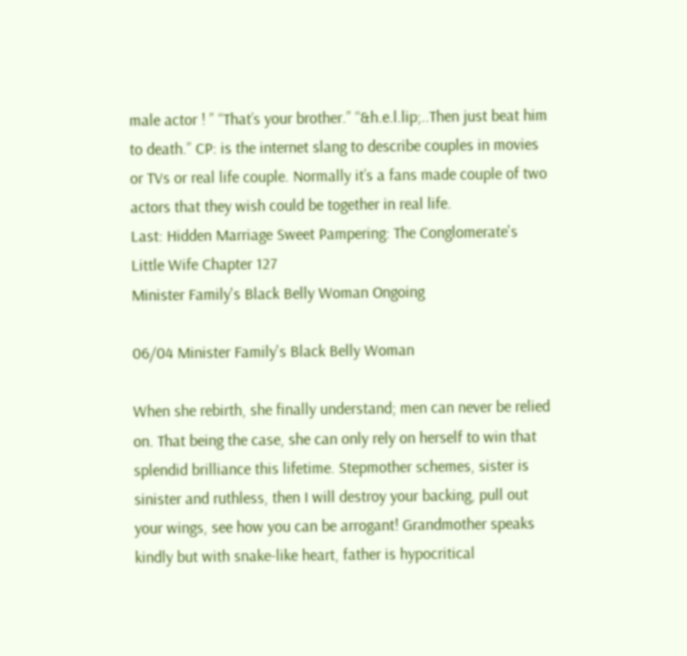male actor ! ” “That’s your brother.” “&h.e.l.lip;..Then just beat him to death.” CP: is the internet slang to describe couples in movies or TVs or real life couple. Normally it’s a fans made couple of two actors that they wish could be together in real life.
Last: Hidden Marriage Sweet Pampering: The Conglomerate's Little Wife Chapter 127
Minister Family's Black Belly Woman Ongoing

06/04 Minister Family's Black Belly Woman

When she rebirth, she finally understand; men can never be relied on. That being the case, she can only rely on herself to win that splendid brilliance this lifetime. Stepmother schemes, sister is sinister and ruthless, then I will destroy your backing, pull out your wings, see how you can be arrogant! Grandmother speaks kindly but with snake-like heart, father is hypocritical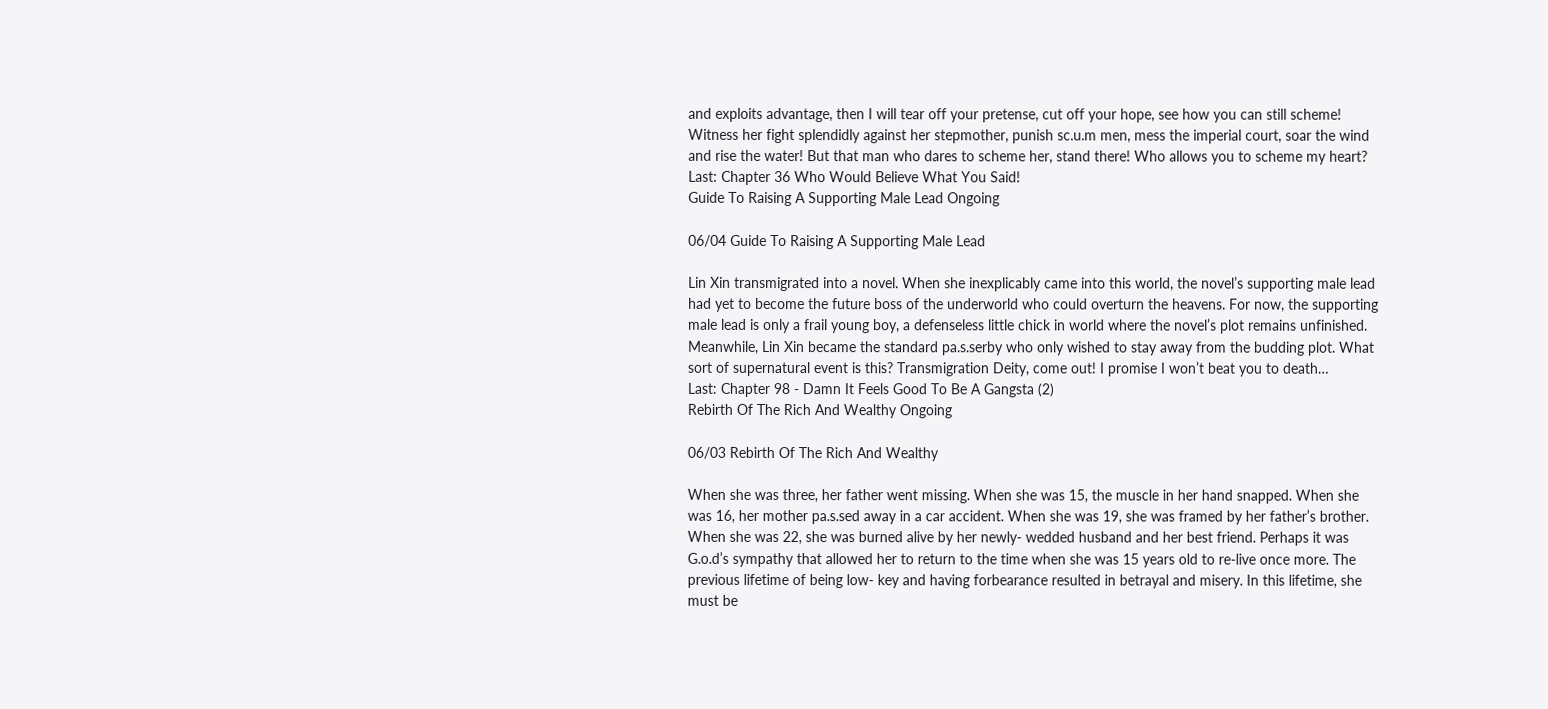and exploits advantage, then I will tear off your pretense, cut off your hope, see how you can still scheme! Witness her fight splendidly against her stepmother, punish sc.u.m men, mess the imperial court, soar the wind and rise the water! But that man who dares to scheme her, stand there! Who allows you to scheme my heart?
Last: Chapter 36 Who Would Believe What You Said!
Guide To Raising A Supporting Male Lead Ongoing

06/04 Guide To Raising A Supporting Male Lead

Lin Xin transmigrated into a novel. When she inexplicably came into this world, the novel’s supporting male lead had yet to become the future boss of the underworld who could overturn the heavens. For now, the supporting male lead is only a frail young boy, a defenseless little chick in world where the novel’s plot remains unfinished. Meanwhile, Lin Xin became the standard pa.s.serby who only wished to stay away from the budding plot. What sort of supernatural event is this? Transmigration Deity, come out! I promise I won’t beat you to death…
Last: Chapter 98 - Damn It Feels Good To Be A Gangsta (2)
Rebirth Of The Rich And Wealthy Ongoing

06/03 Rebirth Of The Rich And Wealthy

When she was three, her father went missing. When she was 15, the muscle in her hand snapped. When she was 16, her mother pa.s.sed away in a car accident. When she was 19, she was framed by her father’s brother. When she was 22, she was burned alive by her newly- wedded husband and her best friend. Perhaps it was G.o.d’s sympathy that allowed her to return to the time when she was 15 years old to re-live once more. The previous lifetime of being low- key and having forbearance resulted in betrayal and misery. In this lifetime, she must be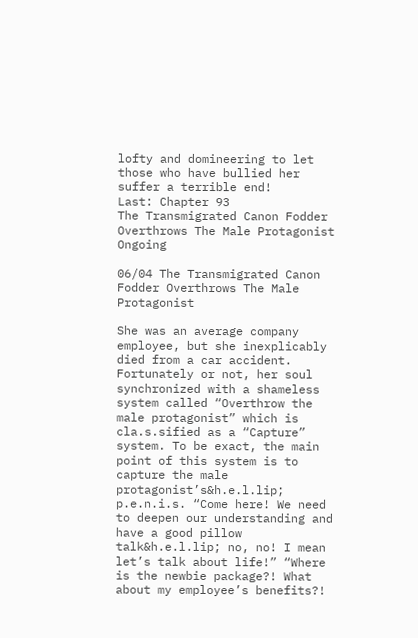lofty and domineering to let those who have bullied her suffer a terrible end!
Last: Chapter 93
The Transmigrated Canon Fodder Overthrows The Male Protagonist Ongoing

06/04 The Transmigrated Canon Fodder Overthrows The Male Protagonist

She was an average company employee, but she inexplicably died from a car accident. Fortunately or not, her soul synchronized with a shameless system called “Overthrow the male protagonist” which is cla.s.sified as a “Capture” system. To be exact, the main point of this system is to capture the male protagonist’s&h.e.l.lip; p.e.n.i.s. “Come here! We need to deepen our understanding and have a good pillow talk&h.e.l.lip; no, no! I mean let’s talk about life!” “Where is the newbie package?! What about my employee’s benefits?!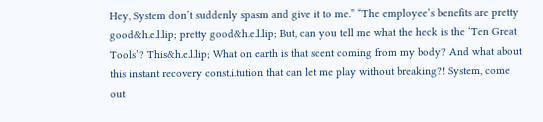Hey, System don’t suddenly spasm and give it to me.” “The employee’s benefits are pretty good&h.e.l.lip; pretty good&h.e.l.lip; But, can you tell me what the heck is the ‘Ten Great Tools’? This&h.e.l.lip; What on earth is that scent coming from my body? And what about this instant recovery const.i.tution that can let me play without breaking?! System, come out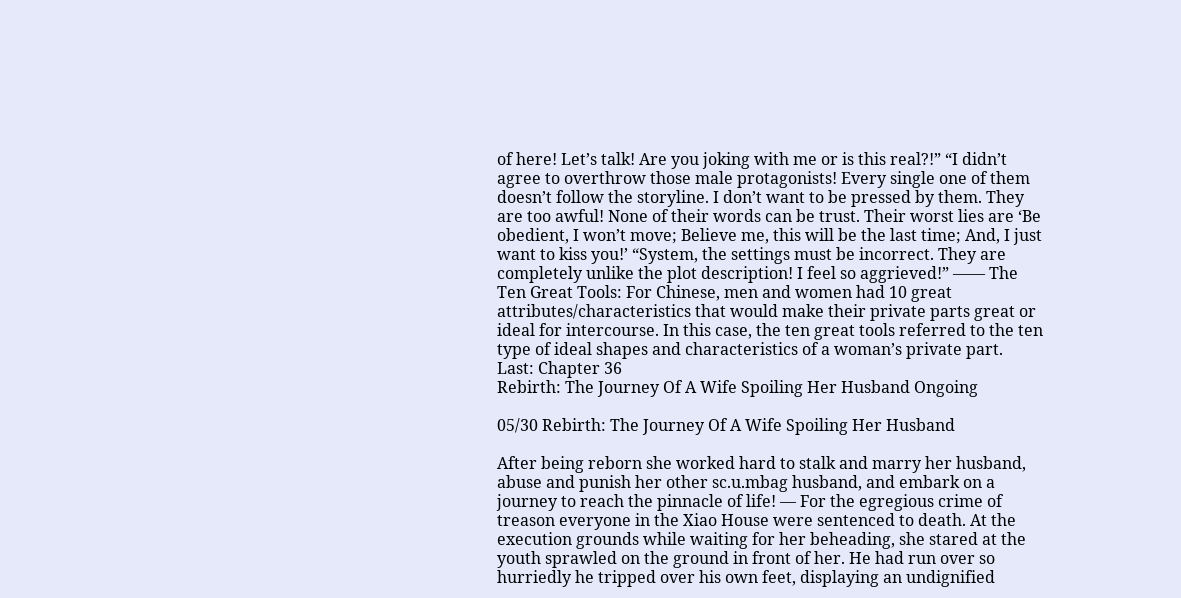of here! Let’s talk! Are you joking with me or is this real?!” “I didn’t agree to overthrow those male protagonists! Every single one of them doesn’t follow the storyline. I don’t want to be pressed by them. They are too awful! None of their words can be trust. Their worst lies are ‘Be obedient, I won’t move; Believe me, this will be the last time; And, I just want to kiss you!’ “System, the settings must be incorrect. They are completely unlike the plot description! I feel so aggrieved!” —— The Ten Great Tools: For Chinese, men and women had 10 great attributes/characteristics that would make their private parts great or ideal for intercourse. In this case, the ten great tools referred to the ten type of ideal shapes and characteristics of a woman’s private part.
Last: Chapter 36
Rebirth: The Journey Of A Wife Spoiling Her Husband Ongoing

05/30 Rebirth: The Journey Of A Wife Spoiling Her Husband

After being reborn she worked hard to stalk and marry her husband, abuse and punish her other sc.u.mbag husband, and embark on a journey to reach the pinnacle of life! — For the egregious crime of treason everyone in the Xiao House were sentenced to death. At the execution grounds while waiting for her beheading, she stared at the youth sprawled on the ground in front of her. He had run over so hurriedly he tripped over his own feet, displaying an undignified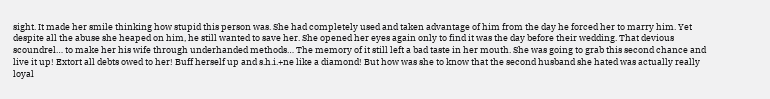sight. It made her smile thinking how stupid this person was. She had completely used and taken advantage of him from the day he forced her to marry him. Yet despite all the abuse she heaped on him, he still wanted to save her. She opened her eyes again only to find it was the day before their wedding. That devious scoundrel… to make her his wife through underhanded methods… The memory of it still left a bad taste in her mouth. She was going to grab this second chance and live it up! Extort all debts owed to her! Buff herself up and s.h.i.+ne like a diamond! But how was she to know that the second husband she hated was actually really loyal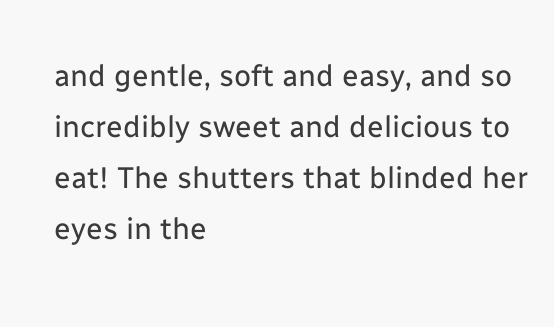and gentle, soft and easy, and so incredibly sweet and delicious to eat! The shutters that blinded her eyes in the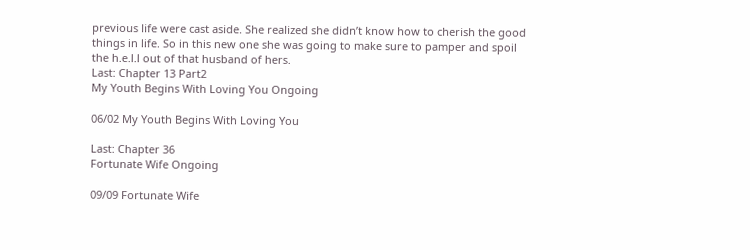previous life were cast aside. She realized she didn’t know how to cherish the good things in life. So in this new one she was going to make sure to pamper and spoil the h.e.l.l out of that husband of hers.
Last: Chapter 13 Part2
My Youth Begins With Loving You Ongoing

06/02 My Youth Begins With Loving You

Last: Chapter 36
Fortunate Wife Ongoing

09/09 Fortunate Wife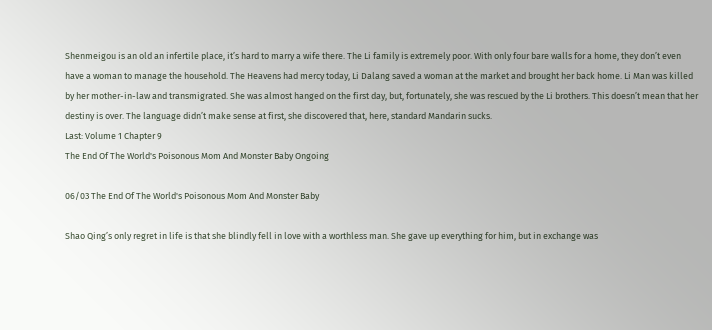Shenmeigou is an old an infertile place, it’s hard to marry a wife there. The Li family is extremely poor. With only four bare walls for a home, they don’t even have a woman to manage the household. The Heavens had mercy today, Li Dalang saved a woman at the market and brought her back home. Li Man was killed by her mother-in-law and transmigrated. She was almost hanged on the first day, but, fortunately, she was rescued by the Li brothers. This doesn’t mean that her destiny is over. The language didn’t make sense at first, she discovered that, here, standard Mandarin sucks.
Last: Volume 1 Chapter 9
The End Of The World's Poisonous Mom And Monster Baby Ongoing

06/03 The End Of The World's Poisonous Mom And Monster Baby

Shao Qing’s only regret in life is that she blindly fell in love with a worthless man. She gave up everything for him, but in exchange was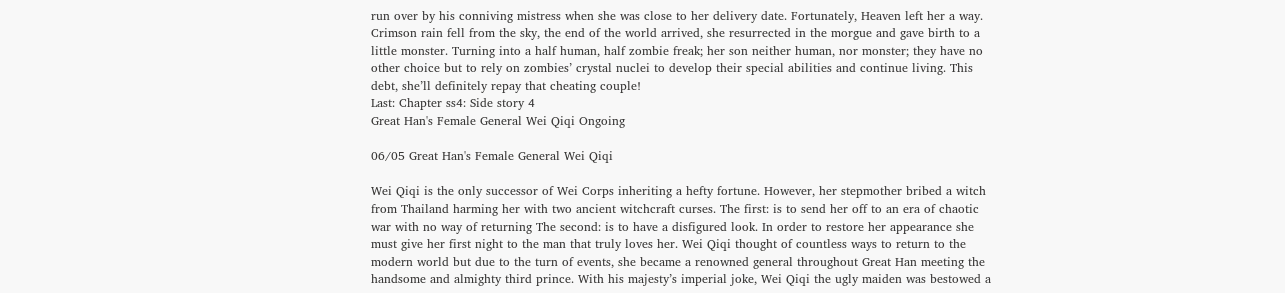run over by his conniving mistress when she was close to her delivery date. Fortunately, Heaven left her a way. Crimson rain fell from the sky, the end of the world arrived, she resurrected in the morgue and gave birth to a little monster. Turning into a half human, half zombie freak; her son neither human, nor monster; they have no other choice but to rely on zombies’ crystal nuclei to develop their special abilities and continue living. This debt, she’ll definitely repay that cheating couple!
Last: Chapter ss4: Side story 4
Great Han's Female General Wei Qiqi Ongoing

06/05 Great Han's Female General Wei Qiqi

Wei Qiqi is the only successor of Wei Corps inheriting a hefty fortune. However, her stepmother bribed a witch from Thailand harming her with two ancient witchcraft curses. The first: is to send her off to an era of chaotic war with no way of returning The second: is to have a disfigured look. In order to restore her appearance she must give her first night to the man that truly loves her. Wei Qiqi thought of countless ways to return to the modern world but due to the turn of events, she became a renowned general throughout Great Han meeting the handsome and almighty third prince. With his majesty’s imperial joke, Wei Qiqi the ugly maiden was bestowed a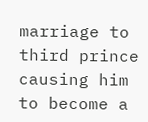marriage to third prince causing him to become a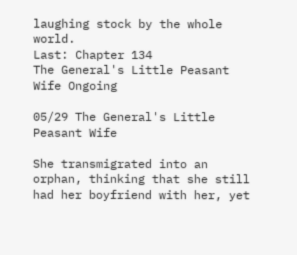laughing stock by the whole world.
Last: Chapter 134
The General's Little Peasant Wife Ongoing

05/29 The General's Little Peasant Wife

She transmigrated into an orphan, thinking that she still had her boyfriend with her, yet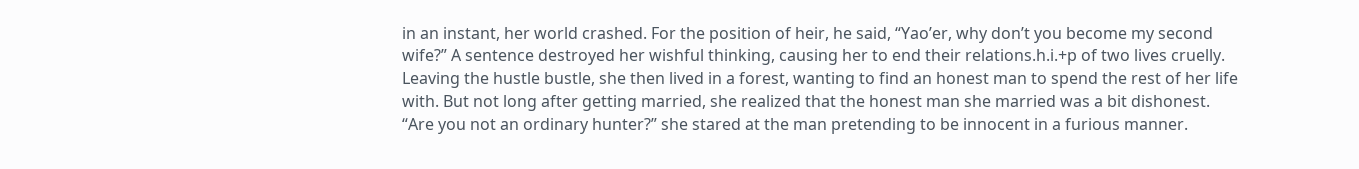in an instant, her world crashed. For the position of heir, he said, “Yao’er, why don’t you become my second wife?” A sentence destroyed her wishful thinking, causing her to end their relations.h.i.+p of two lives cruelly. Leaving the hustle bustle, she then lived in a forest, wanting to find an honest man to spend the rest of her life with. But not long after getting married, she realized that the honest man she married was a bit dishonest. “Are you not an ordinary hunter?” she stared at the man pretending to be innocent in a furious manner.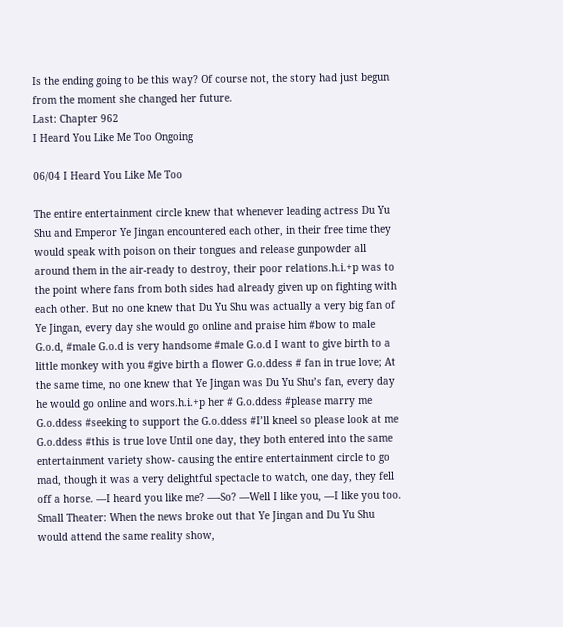Is the ending going to be this way? Of course not, the story had just begun from the moment she changed her future.
Last: Chapter 962
I Heard You Like Me Too Ongoing

06/04 I Heard You Like Me Too

The entire entertainment circle knew that whenever leading actress Du Yu Shu and Emperor Ye Jingan encountered each other, in their free time they would speak with poison on their tongues and release gunpowder all around them in the air-ready to destroy, their poor relations.h.i.+p was to the point where fans from both sides had already given up on fighting with each other. But no one knew that Du Yu Shu was actually a very big fan of Ye Jingan, every day she would go online and praise him #bow to male G.o.d, #male G.o.d is very handsome #male G.o.d I want to give birth to a little monkey with you #give birth a flower G.o.ddess # fan in true love; At the same time, no one knew that Ye Jingan was Du Yu Shu’s fan, every day he would go online and wors.h.i.+p her # G.o.ddess #please marry me G.o.ddess #seeking to support the G.o.ddess #I’ll kneel so please look at me G.o.ddess #this is true love Until one day, they both entered into the same entertainment variety show- causing the entire entertainment circle to go mad, though it was a very delightful spectacle to watch, one day, they fell off a horse. —I heard you like me? —-So? —Well I like you, —I like you too. Small Theater: When the news broke out that Ye Jingan and Du Yu Shu would attend the same reality show,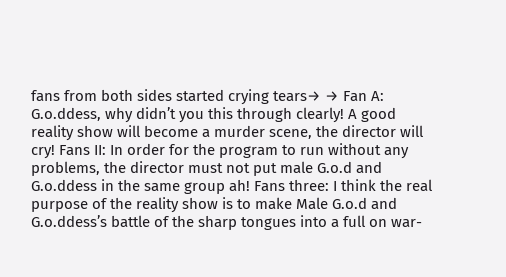fans from both sides started crying tears→ → Fan A: G.o.ddess, why didn’t you this through clearly! A good reality show will become a murder scene, the director will cry! Fans II: In order for the program to run without any problems, the director must not put male G.o.d and G.o.ddess in the same group ah! Fans three: I think the real purpose of the reality show is to make Male G.o.d and G.o.ddess’s battle of the sharp tongues into a full on war-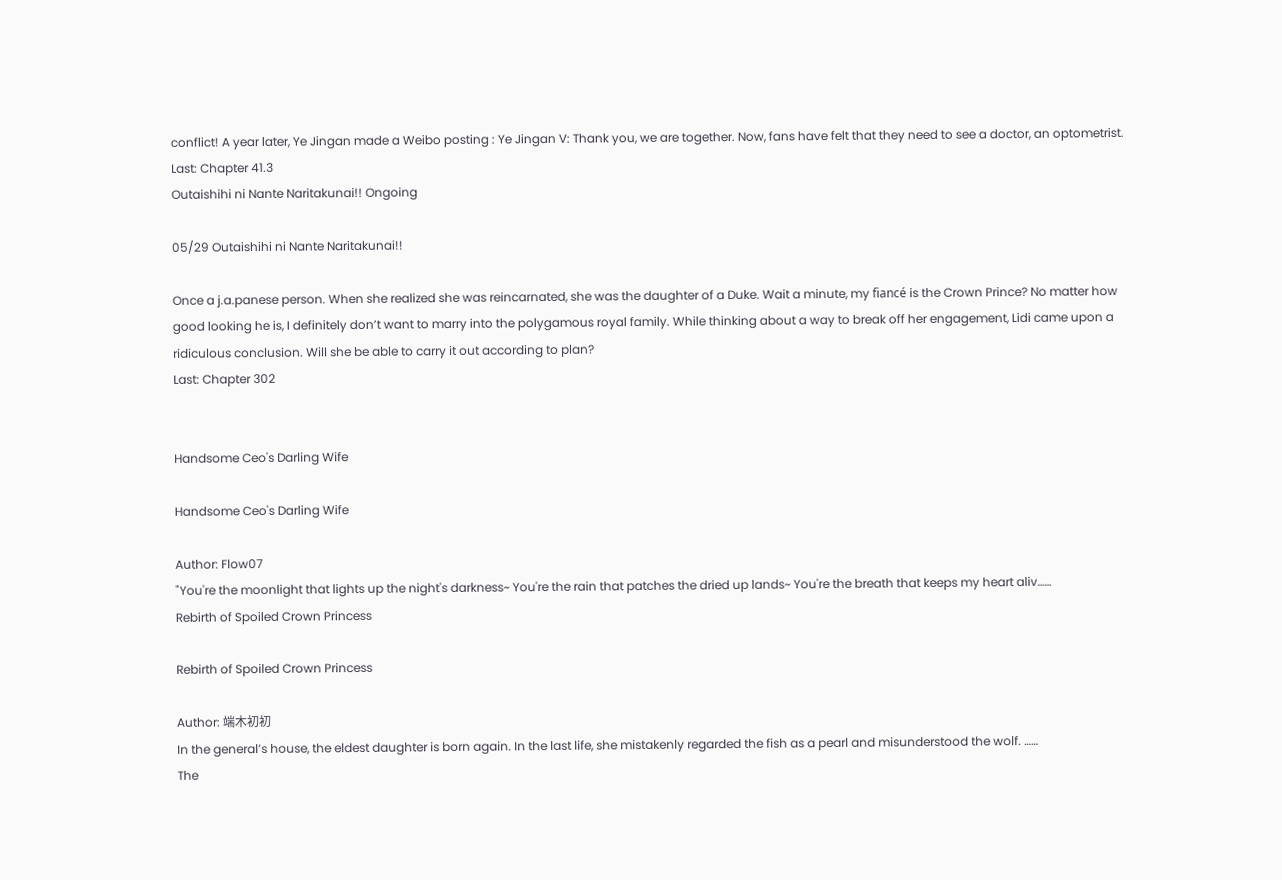conflict! A year later, Ye Jingan made a Weibo posting : Ye Jingan V: Thank you, we are together. Now, fans have felt that they need to see a doctor, an optometrist.
Last: Chapter 41.3
Outaishihi ni Nante Naritakunai!! Ongoing

05/29 Outaishihi ni Nante Naritakunai!!

Once a j.a.panese person. When she realized she was reincarnated, she was the daughter of a Duke. Wait a minute, my fiancé is the Crown Prince? No matter how good looking he is, I definitely don’t want to marry into the polygamous royal family. While thinking about a way to break off her engagement, Lidi came upon a ridiculous conclusion. Will she be able to carry it out according to plan?
Last: Chapter 302


Handsome Ceo's Darling Wife

Handsome Ceo's Darling Wife

Author: Flow07
"You're the moonlight that lights up the night's darkness~ You're the rain that patches the dried up lands~ You're the breath that keeps my heart aliv……
Rebirth of Spoiled Crown Princess

Rebirth of Spoiled Crown Princess

Author: 端木初初
In the general’s house, the eldest daughter is born again. In the last life, she mistakenly regarded the fish as a pearl and misunderstood the wolf. ……
The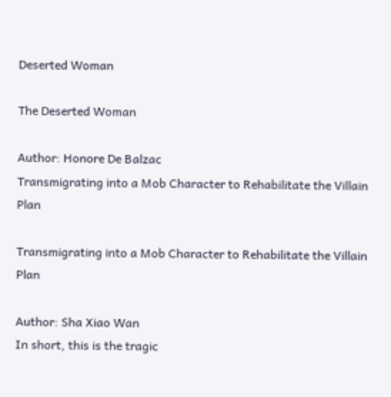Deserted Woman

The Deserted Woman

Author: Honore De Balzac
Transmigrating into a Mob Character to Rehabilitate the Villain Plan

Transmigrating into a Mob Character to Rehabilitate the Villain Plan

Author: Sha Xiao Wan
In short, this is the tragic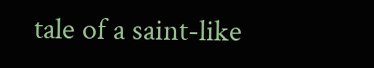tale of a saint-like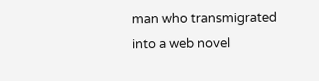man who transmigrated into a web novel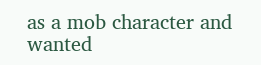as a mob character and wanted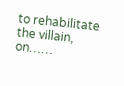to rehabilitate the villain, on……